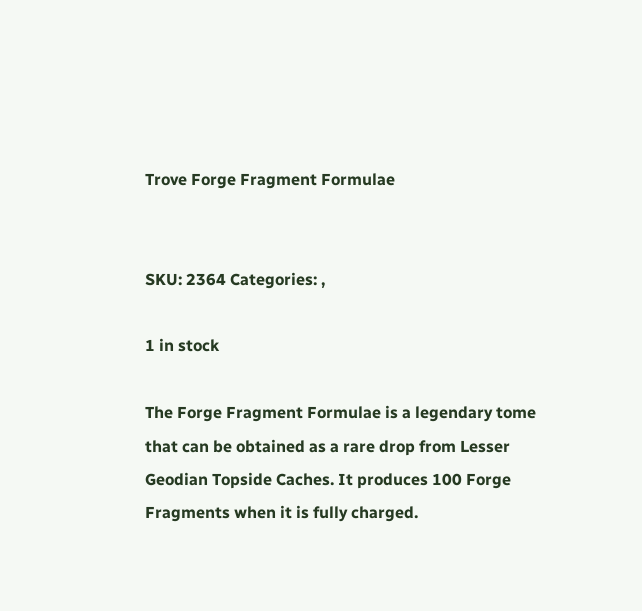Trove Forge Fragment Formulae


SKU: 2364 Categories: ,

1 in stock

The Forge Fragment Formulae is a legendary tome that can be obtained as a rare drop from Lesser Geodian Topside Caches. It produces 100 Forge Fragments when it is fully charged.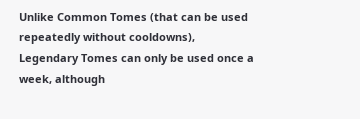Unlike Common Tomes (that can be used repeatedly without cooldowns), Legendary Tomes can only be used once a week, although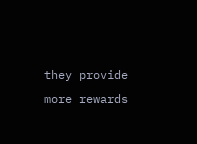they provide more rewards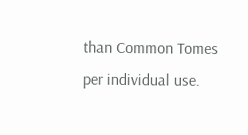than Common Tomes per individual use.